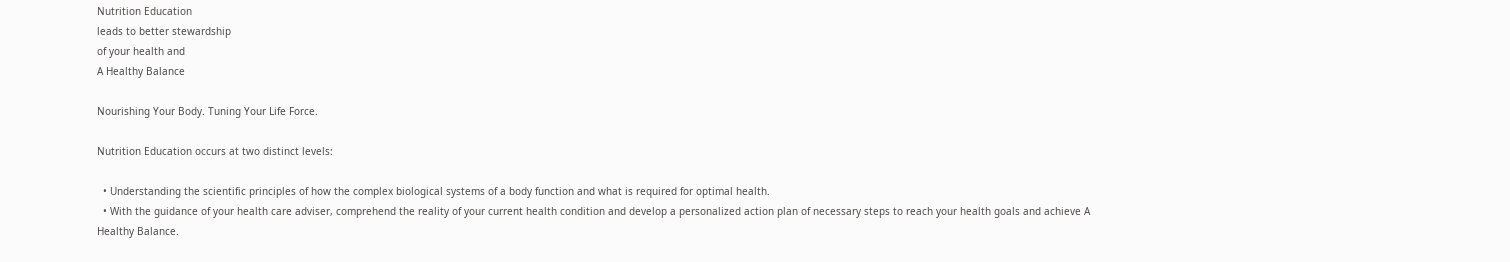Nutrition Education
leads to better stewardship
of your health and
A Healthy Balance

Nourishing Your Body. Tuning Your Life Force.

Nutrition Education occurs at two distinct levels:

  • Understanding the scientific principles of how the complex biological systems of a body function and what is required for optimal health.
  • With the guidance of your health care adviser, comprehend the reality of your current health condition and develop a personalized action plan of necessary steps to reach your health goals and achieve A Healthy Balance.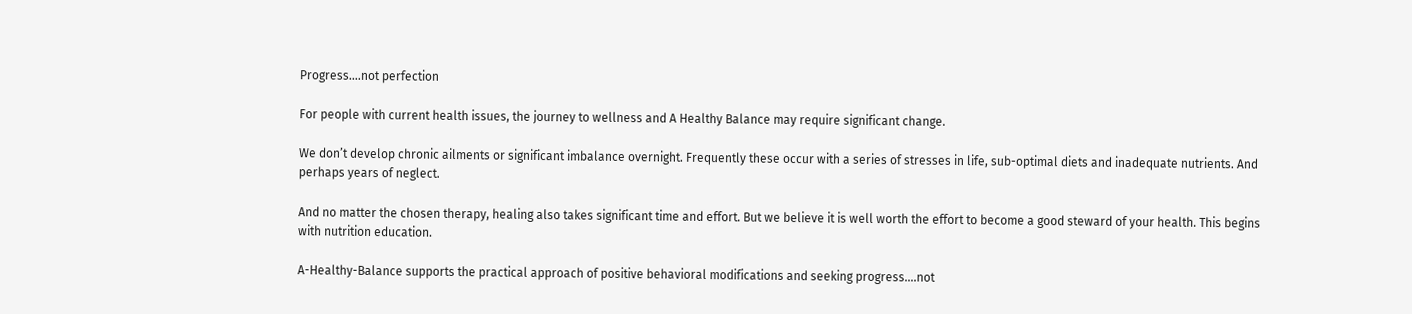Progress….not perfection

For people with current health issues, the journey to wellness and A Healthy Balance may require significant change.

We don’t develop chronic ailments or significant imbalance overnight. Frequently these occur with a series of stresses in life, sub-optimal diets and inadequate nutrients. And perhaps years of neglect.

And no matter the chosen therapy, healing also takes significant time and effort. But we believe it is well worth the effort to become a good steward of your health. This begins with nutrition education.

A-Healthy-Balance supports the practical approach of positive behavioral modifications and seeking progress….not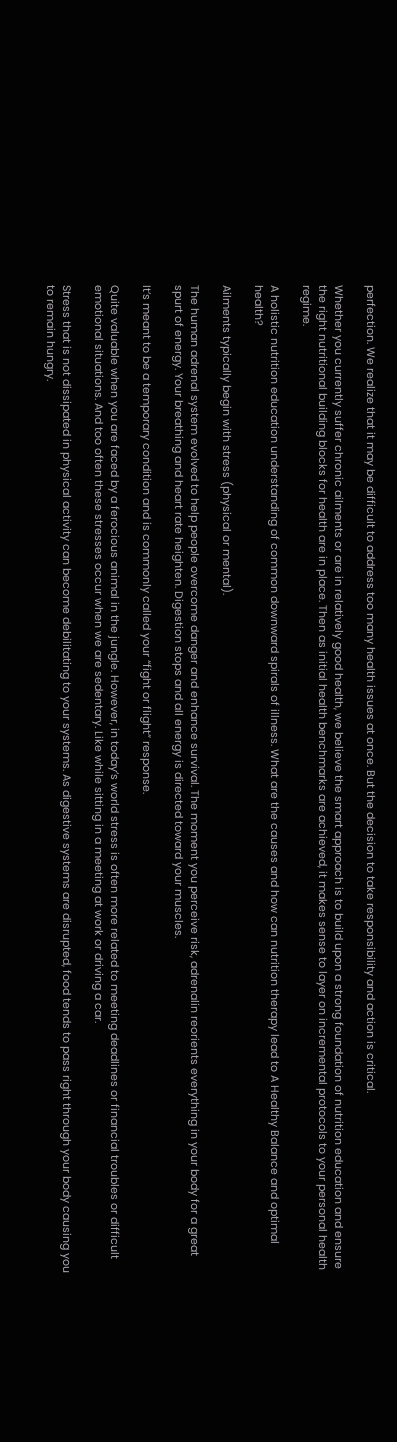perfection. We realize that it may be difficult to address too many health issues at once. But the decision to take responsibility and action is critical.

Whether you currently suffer chronic ailments or are in relatively good health, we believe the smart approach is to build upon a strong foundation of nutrition education and ensure the right nutritional building blocks for health are in place. Then as initial health benchmarks are achieved, it makes sense to layer on incremental protocols to your personal health regime.

A holistic nutrition education understanding of common downward spirals of illness. What are the causes and how can nutrition therapy lead to A Healthy Balance and optimal health?

Ailments typically begin with stress (physical or mental).

The human adrenal system evolved to help people overcome danger and enhance survival. The moment you perceive risk, adrenalin reorients everything in your body for a great spurt of energy. Your breathing and heart rate heighten. Digestion stops and all energy is directed toward your muscles.

It’s meant to be a temporary condition and is commonly called your “fight or flight” response.

Quite valuable when you are faced by a ferocious animal in the jungle. However, in today’s world stress is often more related to meeting deadlines or financial troubles or difficult emotional situations. And too often these stresses occur when we are sedentary. Like while sitting in a meeting at work or driving a car.

Stress that is not dissipated in physical activity can become debilitating to your systems. As digestive systems are disrupted, food tends to pass right through your body causing you to remain hungry.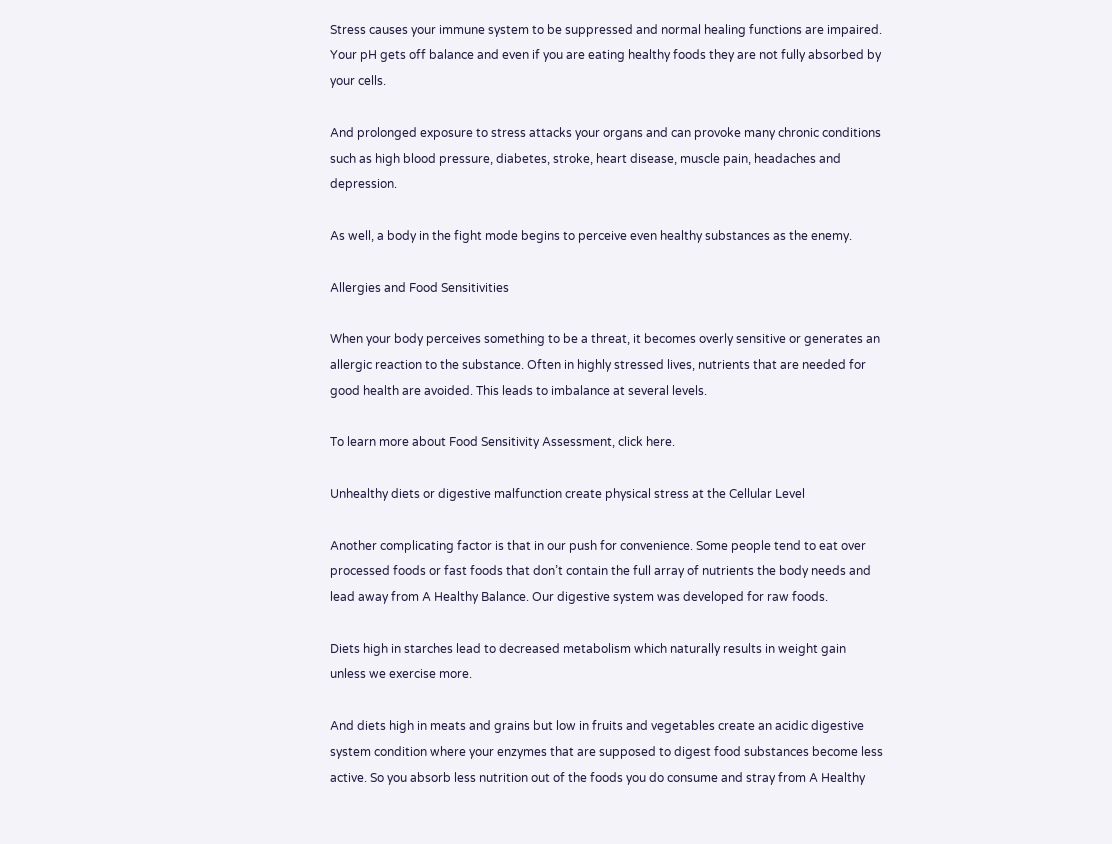Stress causes your immune system to be suppressed and normal healing functions are impaired. Your pH gets off balance and even if you are eating healthy foods they are not fully absorbed by your cells.

And prolonged exposure to stress attacks your organs and can provoke many chronic conditions such as high blood pressure, diabetes, stroke, heart disease, muscle pain, headaches and depression.

As well, a body in the fight mode begins to perceive even healthy substances as the enemy.

Allergies and Food Sensitivities

When your body perceives something to be a threat, it becomes overly sensitive or generates an allergic reaction to the substance. Often in highly stressed lives, nutrients that are needed for good health are avoided. This leads to imbalance at several levels.

To learn more about Food Sensitivity Assessment, click here.

Unhealthy diets or digestive malfunction create physical stress at the Cellular Level

Another complicating factor is that in our push for convenience. Some people tend to eat over processed foods or fast foods that don’t contain the full array of nutrients the body needs and lead away from A Healthy Balance. Our digestive system was developed for raw foods.

Diets high in starches lead to decreased metabolism which naturally results in weight gain unless we exercise more.

And diets high in meats and grains but low in fruits and vegetables create an acidic digestive system condition where your enzymes that are supposed to digest food substances become less active. So you absorb less nutrition out of the foods you do consume and stray from A Healthy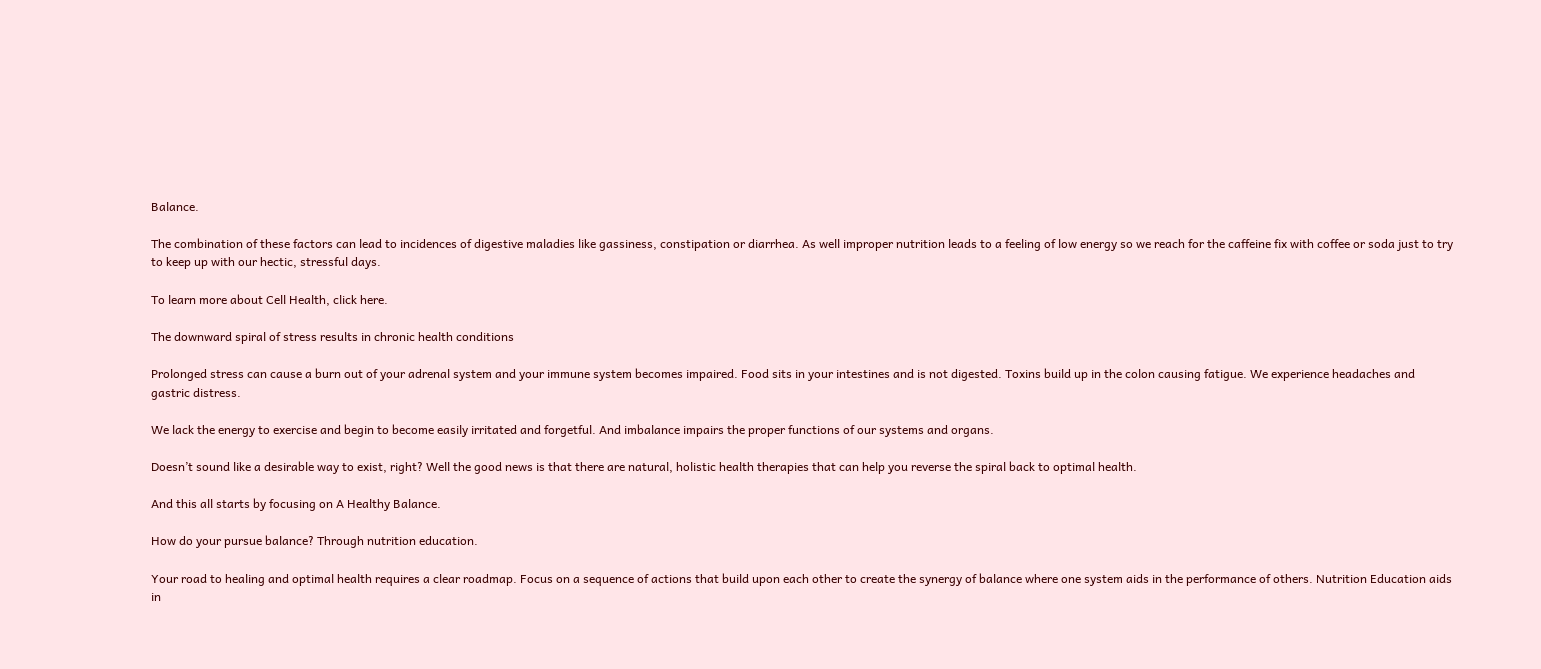Balance.

The combination of these factors can lead to incidences of digestive maladies like gassiness, constipation or diarrhea. As well improper nutrition leads to a feeling of low energy so we reach for the caffeine fix with coffee or soda just to try to keep up with our hectic, stressful days.

To learn more about Cell Health, click here.

The downward spiral of stress results in chronic health conditions

Prolonged stress can cause a burn out of your adrenal system and your immune system becomes impaired. Food sits in your intestines and is not digested. Toxins build up in the colon causing fatigue. We experience headaches and gastric distress.

We lack the energy to exercise and begin to become easily irritated and forgetful. And imbalance impairs the proper functions of our systems and organs.

Doesn’t sound like a desirable way to exist, right? Well the good news is that there are natural, holistic health therapies that can help you reverse the spiral back to optimal health.

And this all starts by focusing on A Healthy Balance.

How do your pursue balance? Through nutrition education.

Your road to healing and optimal health requires a clear roadmap. Focus on a sequence of actions that build upon each other to create the synergy of balance where one system aids in the performance of others. Nutrition Education aids in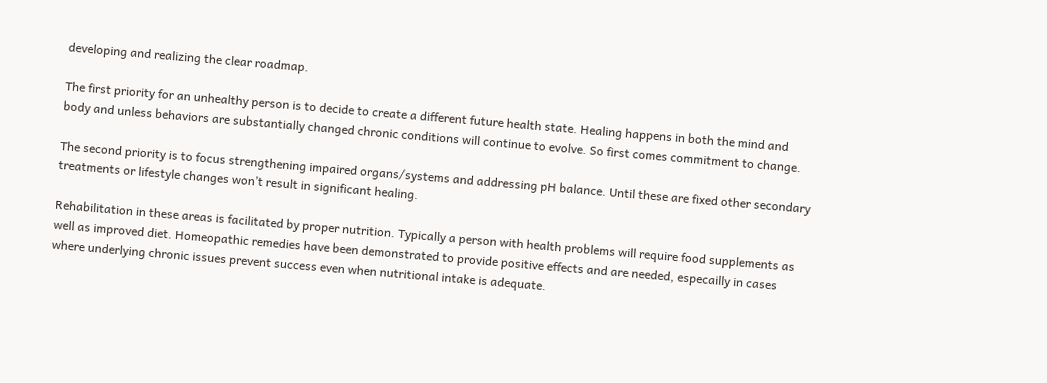developing and realizing the clear roadmap.

The first priority for an unhealthy person is to decide to create a different future health state. Healing happens in both the mind and body and unless behaviors are substantially changed chronic conditions will continue to evolve. So first comes commitment to change.

The second priority is to focus strengthening impaired organs/systems and addressing pH balance. Until these are fixed other secondary treatments or lifestyle changes won’t result in significant healing.

Rehabilitation in these areas is facilitated by proper nutrition. Typically a person with health problems will require food supplements as well as improved diet. Homeopathic remedies have been demonstrated to provide positive effects and are needed, especailly in cases where underlying chronic issues prevent success even when nutritional intake is adequate.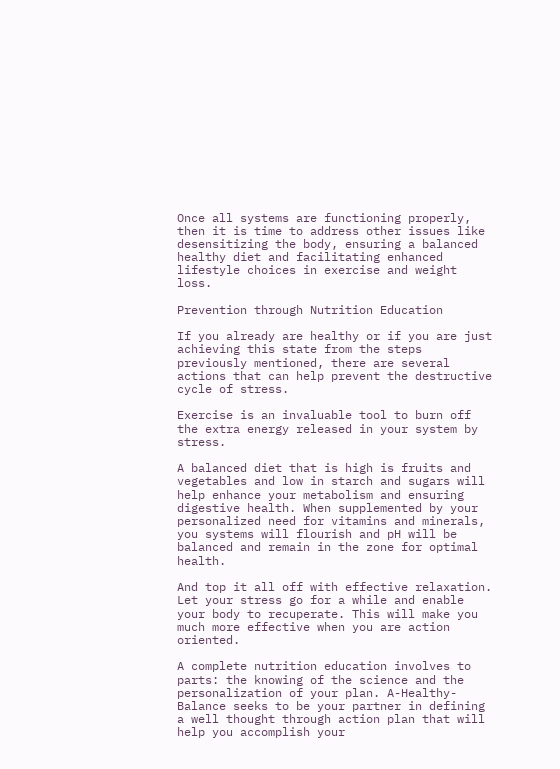Once all systems are functioning properly, then it is time to address other issues like desensitizing the body, ensuring a balanced healthy diet and facilitating enhanced lifestyle choices in exercise and weight loss.

Prevention through Nutrition Education

If you already are healthy or if you are just achieving this state from the steps previously mentioned, there are several actions that can help prevent the destructive cycle of stress.

Exercise is an invaluable tool to burn off the extra energy released in your system by stress.

A balanced diet that is high is fruits and vegetables and low in starch and sugars will help enhance your metabolism and ensuring digestive health. When supplemented by your personalized need for vitamins and minerals, you systems will flourish and pH will be balanced and remain in the zone for optimal health.

And top it all off with effective relaxation. Let your stress go for a while and enable your body to recuperate. This will make you much more effective when you are action oriented.

A complete nutrition education involves to parts: the knowing of the science and the personalization of your plan. A-Healthy-Balance seeks to be your partner in defining a well thought through action plan that will help you accomplish your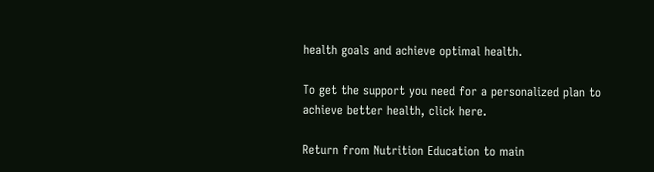health goals and achieve optimal health.

To get the support you need for a personalized plan to achieve better health, click here.

Return from Nutrition Education to main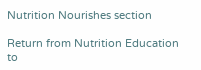Nutrition Nourishes section

Return from Nutrition Education to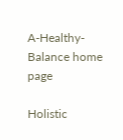A-Healthy-Balance home page

Holistic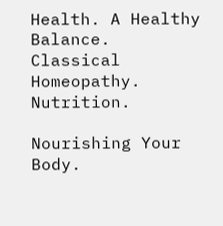Health. A Healthy Balance.
Classical Homeopathy. Nutrition.

Nourishing Your Body.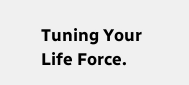Tuning Your Life Force.